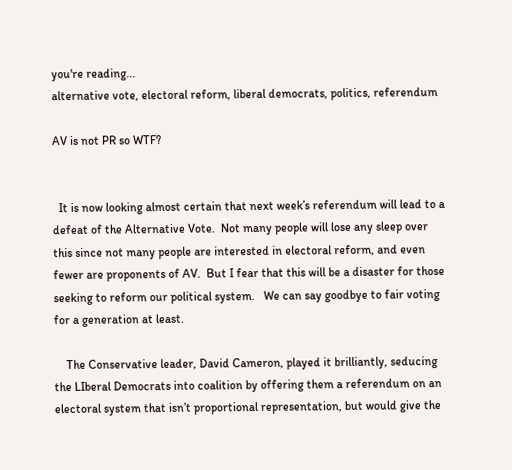you're reading...
alternative vote, electoral reform, liberal democrats, politics, referendum

AV is not PR so WTF?


  It is now looking almost certain that next week’s referendum will lead to a defeat of the Alternative Vote.  Not many people will lose any sleep over this since not many people are interested in electoral reform, and even fewer are proponents of AV.  But I fear that this will be a disaster for those seeking to reform our political system.   We can say goodbye to fair voting for a generation at least.

    The Conservative leader, David Cameron, played it brilliantly, seducing the LIberal Democrats into coalition by offering them a referendum on an electoral system that isn’t proportional representation, but would give the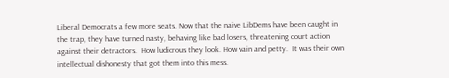Liberal Democrats a few more seats. Now that the naive LibDems have been caught in the trap, they have turned nasty, behaving like bad losers, threatening court action against their detractors.  How ludicrous they look. How vain and petty.  It was their own intellectual dishonesty that got them into this mess.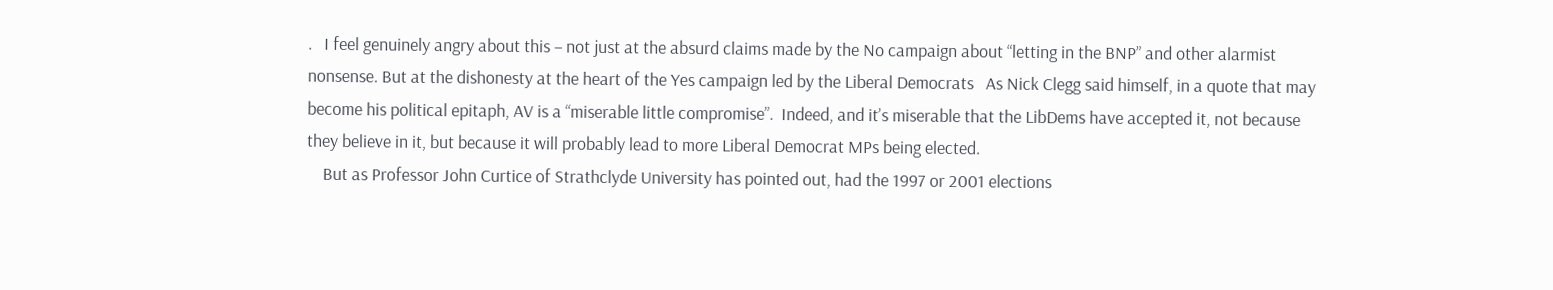.   I feel genuinely angry about this – not just at the absurd claims made by the No campaign about “letting in the BNP” and other alarmist nonsense. But at the dishonesty at the heart of the Yes campaign led by the Liberal Democrats   As Nick Clegg said himself, in a quote that may become his political epitaph, AV is a “miserable little compromise”.  Indeed, and it’s miserable that the LibDems have accepted it, not because they believe in it, but because it will probably lead to more Liberal Democrat MPs being elected.
    But as Professor John Curtice of Strathclyde University has pointed out, had the 1997 or 2001 elections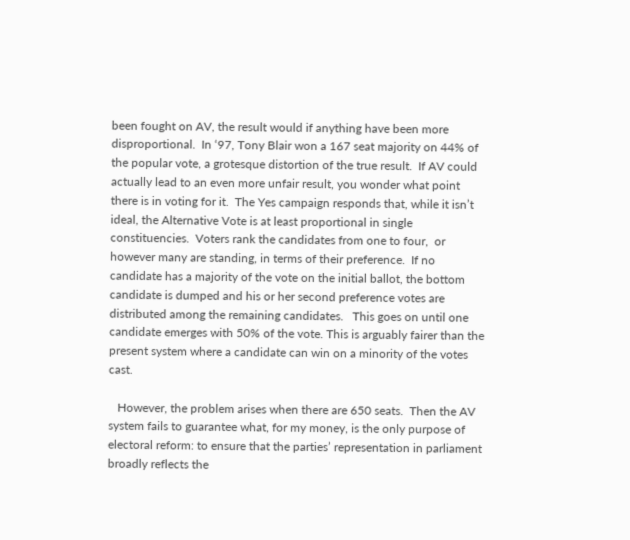been fought on AV, the result would if anything have been more disproportional.  In ‘97, Tony Blair won a 167 seat majority on 44% of the popular vote, a grotesque distortion of the true result.  If AV could actually lead to an even more unfair result, you wonder what point there is in voting for it.  The Yes campaign responds that, while it isn’t ideal, the Alternative Vote is at least proportional in single constituencies.  Voters rank the candidates from one to four,  or however many are standing, in terms of their preference.  If no candidate has a majority of the vote on the initial ballot, the bottom candidate is dumped and his or her second preference votes are distributed among the remaining candidates.   This goes on until one candidate emerges with 50% of the vote. This is arguably fairer than the present system where a candidate can win on a minority of the votes cast.

   However, the problem arises when there are 650 seats.  Then the AV system fails to guarantee what, for my money, is the only purpose of electoral reform: to ensure that the parties’ representation in parliament broadly reflects the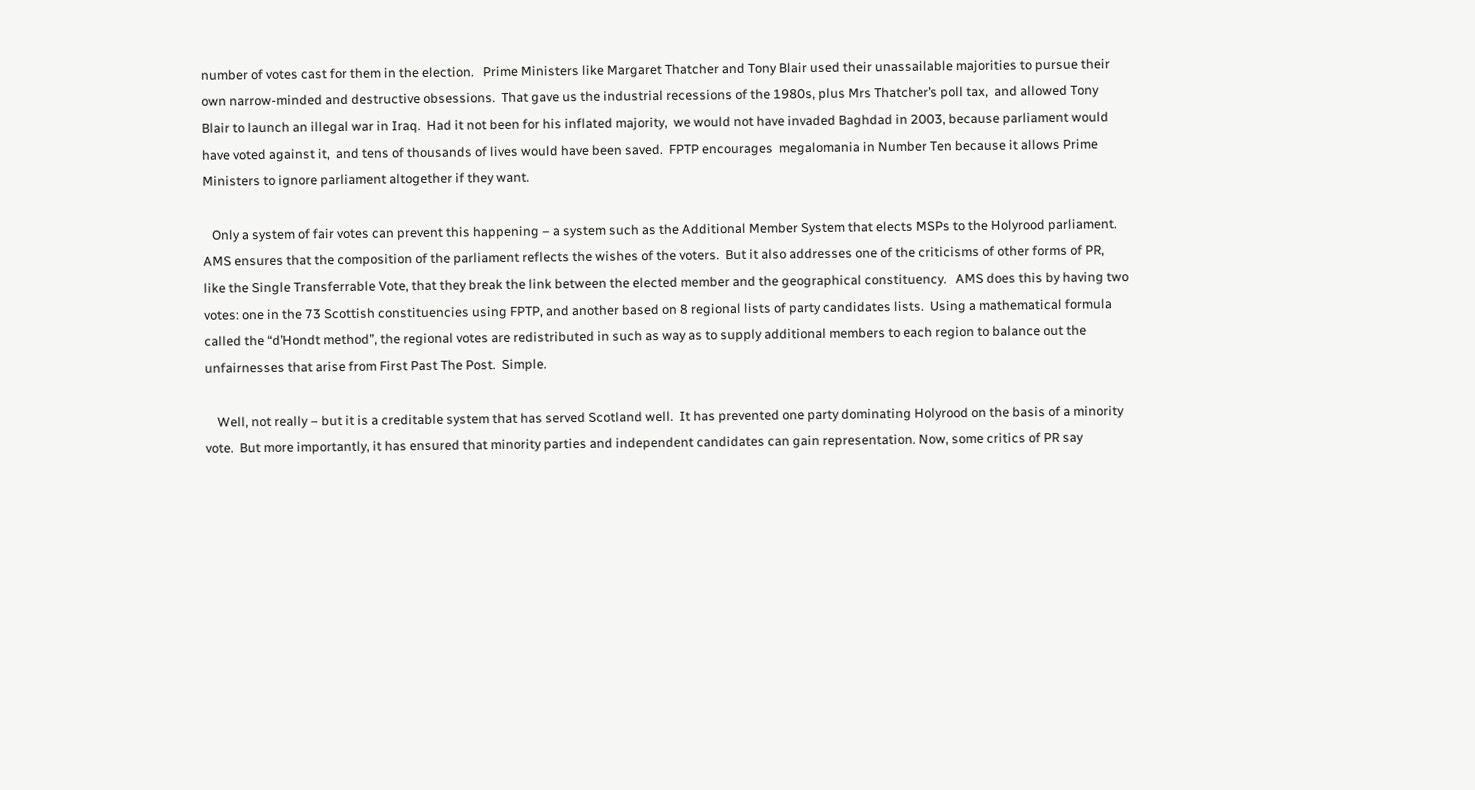number of votes cast for them in the election.   Prime Ministers like Margaret Thatcher and Tony Blair used their unassailable majorities to pursue their own narrow-minded and destructive obsessions.  That gave us the industrial recessions of the 1980s, plus Mrs Thatcher’s poll tax,  and allowed Tony Blair to launch an illegal war in Iraq.  Had it not been for his inflated majority,  we would not have invaded Baghdad in 2003, because parliament would have voted against it,  and tens of thousands of lives would have been saved.  FPTP encourages  megalomania in Number Ten because it allows Prime Ministers to ignore parliament altogether if they want.

   Only a system of fair votes can prevent this happening – a system such as the Additional Member System that elects MSPs to the Holyrood parliament.  AMS ensures that the composition of the parliament reflects the wishes of the voters.  But it also addresses one of the criticisms of other forms of PR, like the Single Transferrable Vote, that they break the link between the elected member and the geographical constituency.   AMS does this by having two votes: one in the 73 Scottish constituencies using FPTP, and another based on 8 regional lists of party candidates lists.  Using a mathematical formula called the “d’Hondt method”, the regional votes are redistributed in such as way as to supply additional members to each region to balance out the unfairnesses that arise from First Past The Post.  Simple.

    Well, not really – but it is a creditable system that has served Scotland well.  It has prevented one party dominating Holyrood on the basis of a minority vote.  But more importantly, it has ensured that minority parties and independent candidates can gain representation. Now, some critics of PR say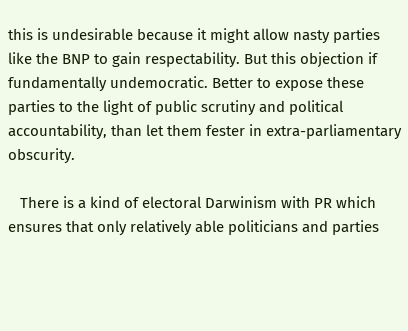this is undesirable because it might allow nasty parties like the BNP to gain respectability. But this objection if fundamentally undemocratic. Better to expose these parties to the light of public scrutiny and political accountability, than let them fester in extra-parliamentary obscurity.

   There is a kind of electoral Darwinism with PR which ensures that only relatively able politicians and parties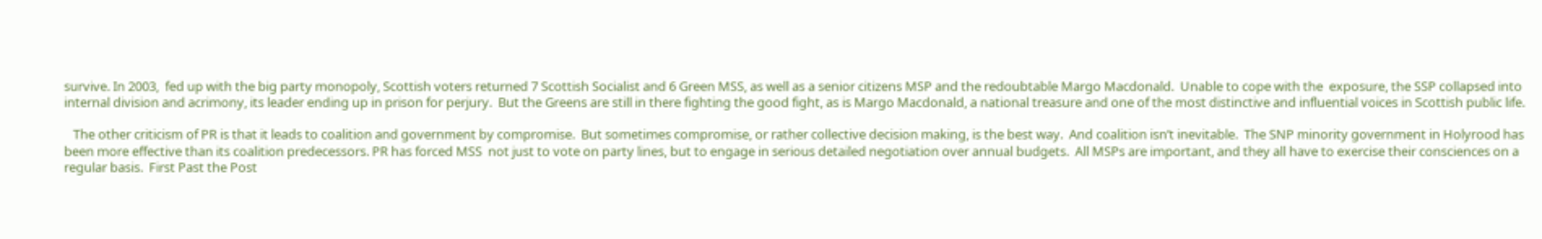survive. In 2003,  fed up with the big party monopoly, Scottish voters returned 7 Scottish Socialist and 6 Green MSS, as well as a senior citizens MSP and the redoubtable Margo Macdonald.  Unable to cope with the  exposure, the SSP collapsed into internal division and acrimony, its leader ending up in prison for perjury.  But the Greens are still in there fighting the good fight, as is Margo Macdonald, a national treasure and one of the most distinctive and influential voices in Scottish public life.

   The other criticism of PR is that it leads to coalition and government by compromise.  But sometimes compromise, or rather collective decision making, is the best way.  And coalition isn’t inevitable.  The SNP minority government in Holyrood has been more effective than its coalition predecessors. PR has forced MSS  not just to vote on party lines, but to engage in serious detailed negotiation over annual budgets.  All MSPs are important, and they all have to exercise their consciences on a regular basis.  First Past the Post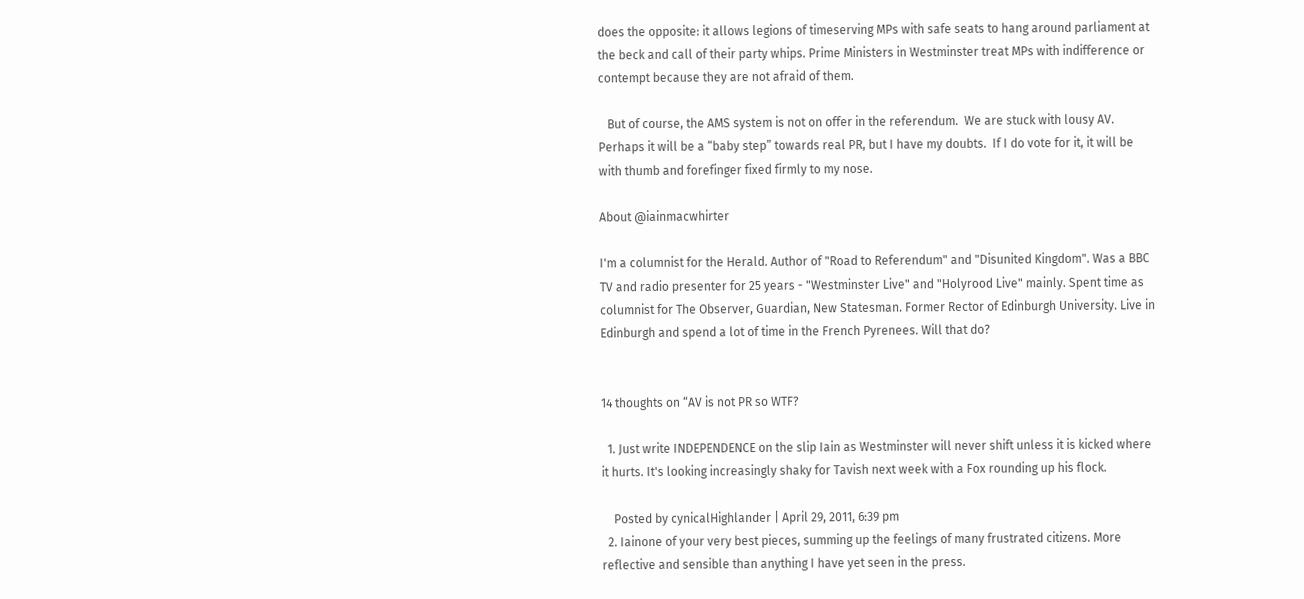does the opposite: it allows legions of timeserving MPs with safe seats to hang around parliament at the beck and call of their party whips. Prime Ministers in Westminster treat MPs with indifference or contempt because they are not afraid of them.

   But of course, the AMS system is not on offer in the referendum.  We are stuck with lousy AV.  Perhaps it will be a “baby step” towards real PR, but I have my doubts.  If I do vote for it, it will be with thumb and forefinger fixed firmly to my nose.

About @iainmacwhirter

I'm a columnist for the Herald. Author of "Road to Referendum" and "Disunited Kingdom". Was a BBC TV and radio presenter for 25 years - "Westminster Live" and "Holyrood Live" mainly. Spent time as columnist for The Observer, Guardian, New Statesman. Former Rector of Edinburgh University. Live in Edinburgh and spend a lot of time in the French Pyrenees. Will that do?


14 thoughts on “AV is not PR so WTF?

  1. Just write INDEPENDENCE on the slip Iain as Westminster will never shift unless it is kicked where it hurts. It's looking increasingly shaky for Tavish next week with a Fox rounding up his flock.

    Posted by cynicalHighlander | April 29, 2011, 6:39 pm
  2. Iainone of your very best pieces, summing up the feelings of many frustrated citizens. More reflective and sensible than anything I have yet seen in the press.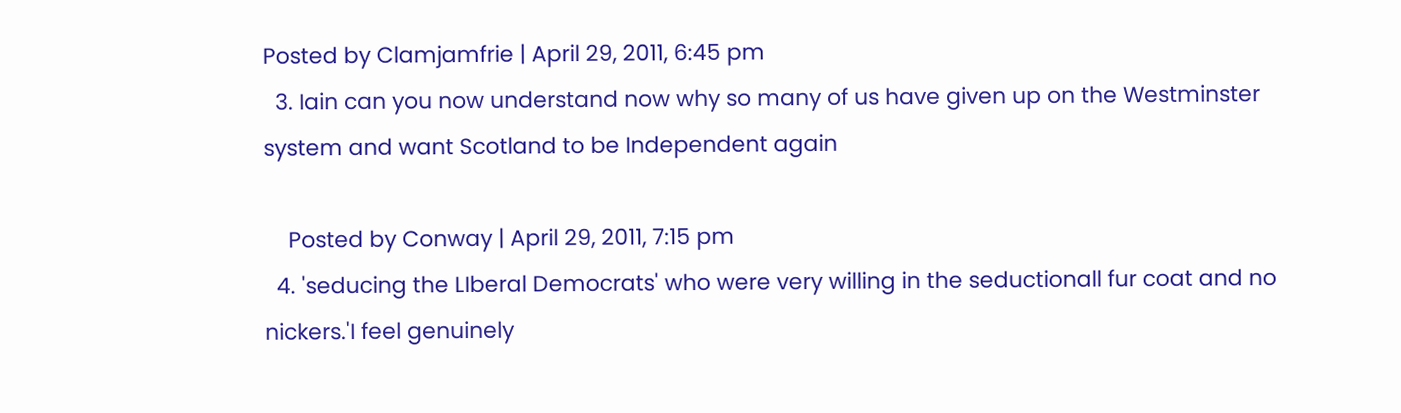Posted by Clamjamfrie | April 29, 2011, 6:45 pm
  3. Iain can you now understand now why so many of us have given up on the Westminster system and want Scotland to be Independent again

    Posted by Conway | April 29, 2011, 7:15 pm
  4. 'seducing the LIberal Democrats' who were very willing in the seductionall fur coat and no nickers.'I feel genuinely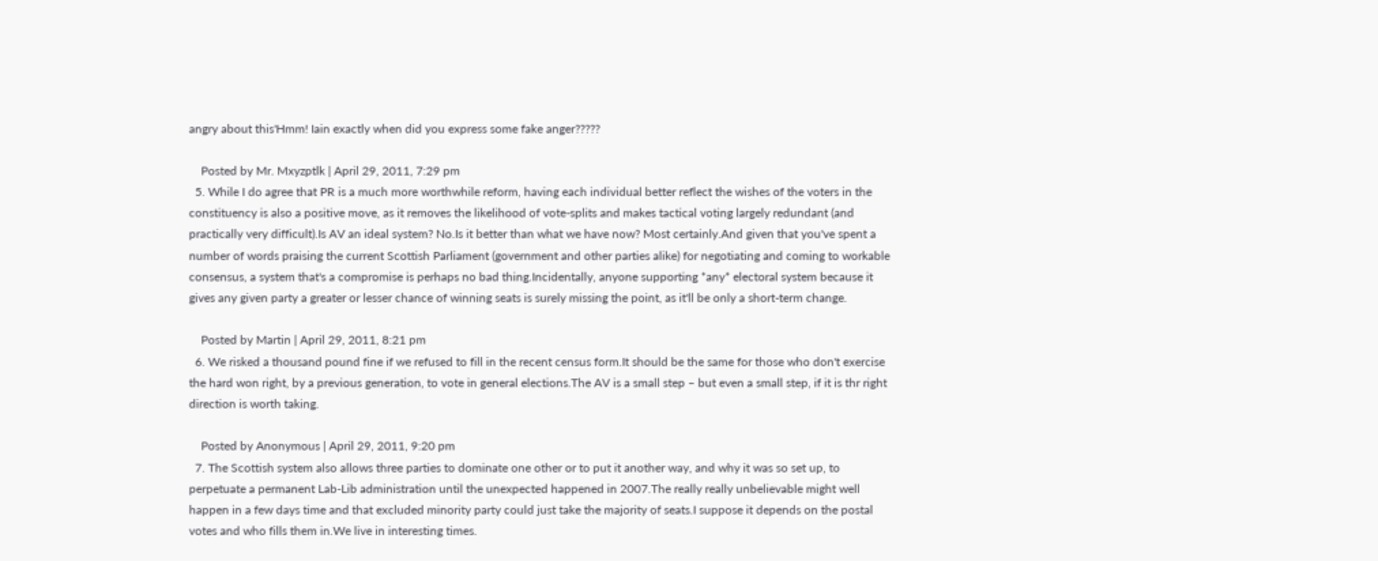angry about this'Hmm! Iain exactly when did you express some fake anger?????

    Posted by Mr. Mxyzptlk | April 29, 2011, 7:29 pm
  5. While I do agree that PR is a much more worthwhile reform, having each individual better reflect the wishes of the voters in the constituency is also a positive move, as it removes the likelihood of vote-splits and makes tactical voting largely redundant (and practically very difficult).Is AV an ideal system? No.Is it better than what we have now? Most certainly.And given that you've spent a number of words praising the current Scottish Parliament (government and other parties alike) for negotiating and coming to workable consensus, a system that's a compromise is perhaps no bad thing.Incidentally, anyone supporting *any* electoral system because it gives any given party a greater or lesser chance of winning seats is surely missing the point, as it'll be only a short-term change.

    Posted by Martin | April 29, 2011, 8:21 pm
  6. We risked a thousand pound fine if we refused to fill in the recent census form.It should be the same for those who don't exercise the hard won right, by a previous generation, to vote in general elections.The AV is a small step – but even a small step, if it is thr right direction is worth taking.

    Posted by Anonymous | April 29, 2011, 9:20 pm
  7. The Scottish system also allows three parties to dominate one other or to put it another way, and why it was so set up, to perpetuate a permanent Lab-Lib administration until the unexpected happened in 2007.The really really unbelievable might well happen in a few days time and that excluded minority party could just take the majority of seats.I suppose it depends on the postal votes and who fills them in.We live in interesting times.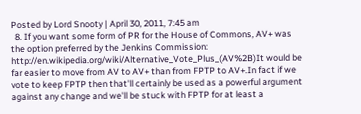Posted by Lord Snooty | April 30, 2011, 7:45 am
  8. If you want some form of PR for the House of Commons, AV+ was the option preferred by the Jenkins Commission: http://en.wikipedia.org/wiki/Alternative_Vote_Plus_(AV%2B)It would be far easier to move from AV to AV+ than from FPTP to AV+.In fact if we vote to keep FPTP then that'll certainly be used as a powerful argument against any change and we'll be stuck with FPTP for at least a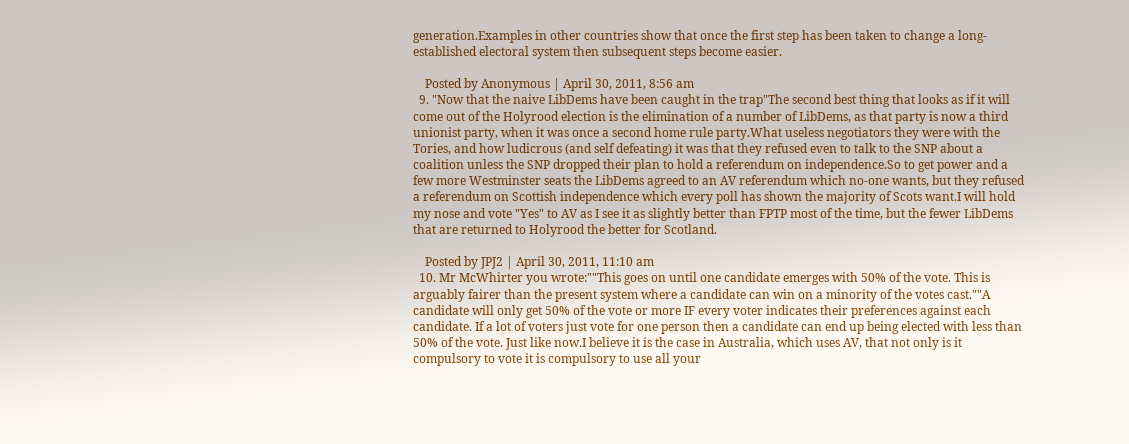generation.Examples in other countries show that once the first step has been taken to change a long-established electoral system then subsequent steps become easier.

    Posted by Anonymous | April 30, 2011, 8:56 am
  9. "Now that the naive LibDems have been caught in the trap"The second best thing that looks as if it will come out of the Holyrood election is the elimination of a number of LibDems, as that party is now a third unionist party, when it was once a second home rule party.What useless negotiators they were with the Tories, and how ludicrous (and self defeating) it was that they refused even to talk to the SNP about a coalition unless the SNP dropped their plan to hold a referendum on independence.So to get power and a few more Westminster seats the LibDems agreed to an AV referendum which no-one wants, but they refused a referendum on Scottish independence which every poll has shown the majority of Scots want.I will hold my nose and vote "Yes" to AV as I see it as slightly better than FPTP most of the time, but the fewer LibDems that are returned to Holyrood the better for Scotland.

    Posted by JPJ2 | April 30, 2011, 11:10 am
  10. Mr McWhirter you wrote:""This goes on until one candidate emerges with 50% of the vote. This is arguably fairer than the present system where a candidate can win on a minority of the votes cast.""A candidate will only get 50% of the vote or more IF every voter indicates their preferences against each candidate. If a lot of voters just vote for one person then a candidate can end up being elected with less than 50% of the vote. Just like now.I believe it is the case in Australia, which uses AV, that not only is it compulsory to vote it is compulsory to use all your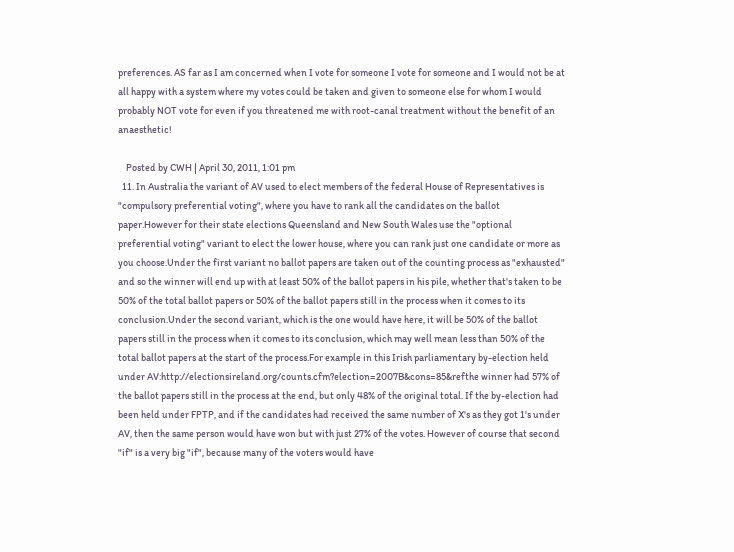preferences. AS far as I am concerned when I vote for someone I vote for someone and I would not be at all happy with a system where my votes could be taken and given to someone else for whom I would probably NOT vote for even if you threatened me with root-canal treatment without the benefit of an anaesthetic!

    Posted by CWH | April 30, 2011, 1:01 pm
  11. In Australia the variant of AV used to elect members of the federal House of Representatives is "compulsory preferential voting", where you have to rank all the candidates on the ballot paper.However for their state elections Queensland and New South Wales use the "optional preferential voting" variant to elect the lower house, where you can rank just one candidate or more as you choose.Under the first variant no ballot papers are taken out of the counting process as "exhausted" and so the winner will end up with at least 50% of the ballot papers in his pile, whether that's taken to be 50% of the total ballot papers or 50% of the ballot papers still in the process when it comes to its conclusion.Under the second variant, which is the one would have here, it will be 50% of the ballot papers still in the process when it comes to its conclusion, which may well mean less than 50% of the total ballot papers at the start of the process.For example in this Irish parliamentary by-election held under AV:http://electionsireland.org/counts.cfm?election=2007B&cons=85&refthe winner had 57% of the ballot papers still in the process at the end, but only 48% of the original total. If the by-election had been held under FPTP, and if the candidates had received the same number of X's as they got 1's under AV, then the same person would have won but with just 27% of the votes. However of course that second "if" is a very big "if", because many of the voters would have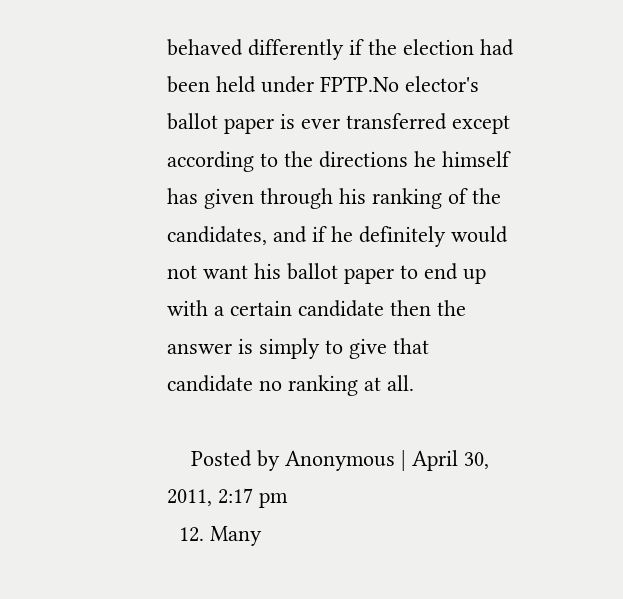behaved differently if the election had been held under FPTP.No elector's ballot paper is ever transferred except according to the directions he himself has given through his ranking of the candidates, and if he definitely would not want his ballot paper to end up with a certain candidate then the answer is simply to give that candidate no ranking at all.

    Posted by Anonymous | April 30, 2011, 2:17 pm
  12. Many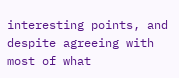interesting points, and despite agreeing with most of what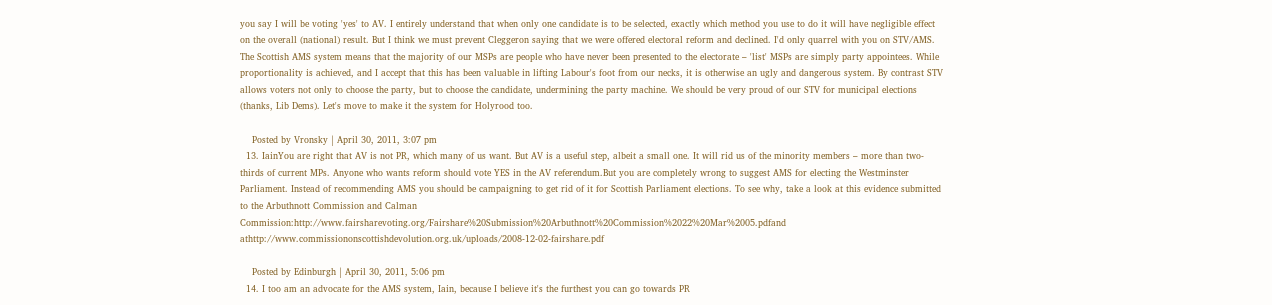you say I will be voting 'yes' to AV. I entirely understand that when only one candidate is to be selected, exactly which method you use to do it will have negligible effect on the overall (national) result. But I think we must prevent Cleggeron saying that we were offered electoral reform and declined. I'd only quarrel with you on STV/AMS. The Scottish AMS system means that the majority of our MSPs are people who have never been presented to the electorate – 'list' MSPs are simply party appointees. While proportionality is achieved, and I accept that this has been valuable in lifting Labour's foot from our necks, it is otherwise an ugly and dangerous system. By contrast STV allows voters not only to choose the party, but to choose the candidate, undermining the party machine. We should be very proud of our STV for municipal elections (thanks, Lib Dems). Let's move to make it the system for Holyrood too.

    Posted by Vronsky | April 30, 2011, 3:07 pm
  13. IainYou are right that AV is not PR, which many of us want. But AV is a useful step, albeit a small one. It will rid us of the minority members – more than two-thirds of current MPs. Anyone who wants reform should vote YES in the AV referendum.But you are completely wrong to suggest AMS for electing the Westminster Parliament. Instead of recommending AMS you should be campaigning to get rid of it for Scottish Parliament elections. To see why, take a look at this evidence submitted to the Arbuthnott Commission and Calman Commission:http://www.fairsharevoting.org/Fairshare%20Submission%20Arbuthnott%20Commission%2022%20Mar%2005.pdfand athttp://www.commissiononscottishdevolution.org.uk/uploads/2008-12-02-fairshare.pdf

    Posted by Edinburgh | April 30, 2011, 5:06 pm
  14. I too am an advocate for the AMS system, Iain, because I believe it's the furthest you can go towards PR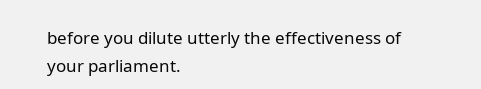before you dilute utterly the effectiveness of your parliament.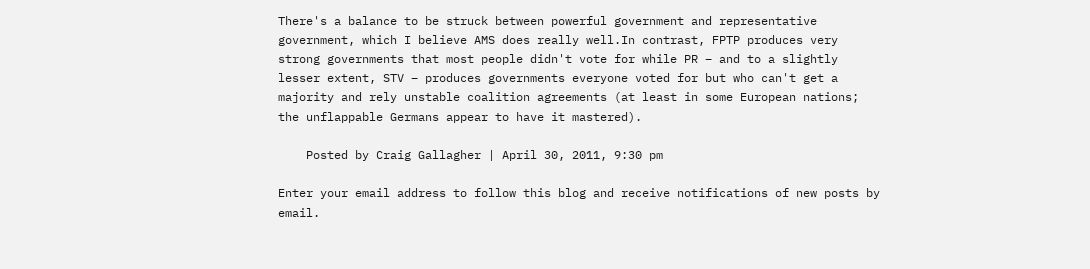There's a balance to be struck between powerful government and representative government, which I believe AMS does really well.In contrast, FPTP produces very strong governments that most people didn't vote for while PR – and to a slightly lesser extent, STV – produces governments everyone voted for but who can't get a majority and rely unstable coalition agreements (at least in some European nations; the unflappable Germans appear to have it mastered).

    Posted by Craig Gallagher | April 30, 2011, 9:30 pm

Enter your email address to follow this blog and receive notifications of new posts by email.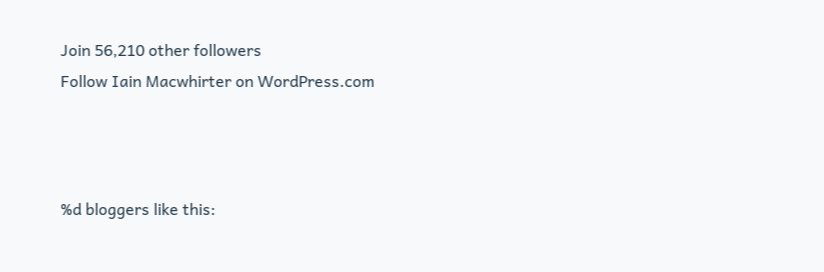Join 56,210 other followers
Follow Iain Macwhirter on WordPress.com



%d bloggers like this: